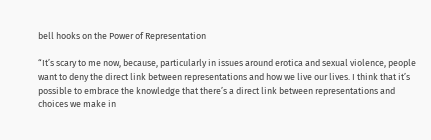bell hooks on the Power of Representation

“It’s scary to me now, because, particularly in issues around erotica and sexual violence, people want to deny the direct link between representations and how we live our lives. I think that it’s possible to embrace the knowledge that there’s a direct link between representations and choices we make in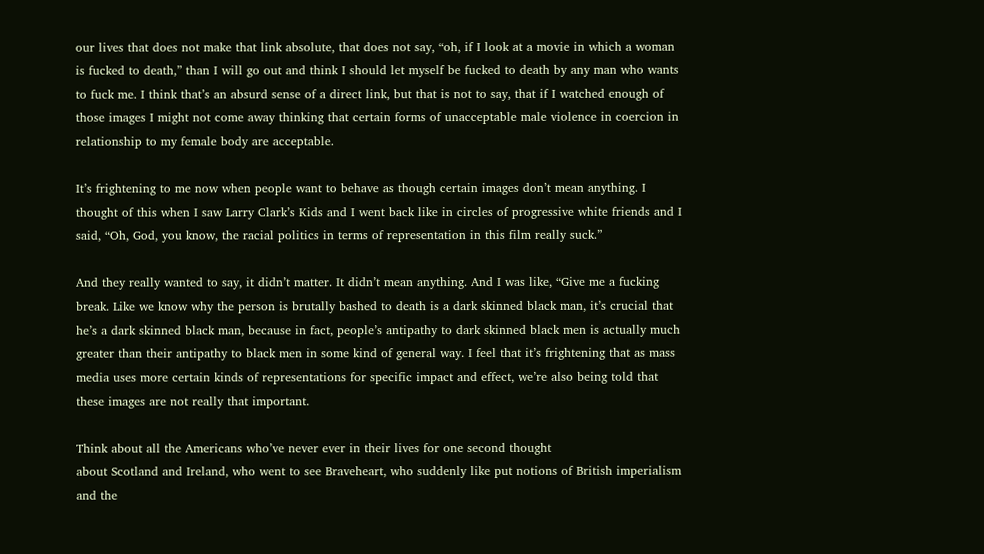our lives that does not make that link absolute, that does not say, “oh, if I look at a movie in which a woman is fucked to death,” than I will go out and think I should let myself be fucked to death by any man who wants to fuck me. I think that’s an absurd sense of a direct link, but that is not to say, that if I watched enough of those images I might not come away thinking that certain forms of unacceptable male violence in coercion in relationship to my female body are acceptable.

It’s frightening to me now when people want to behave as though certain images don’t mean anything. I thought of this when I saw Larry Clark’s Kids and I went back like in circles of progressive white friends and I said, “Oh, God, you know, the racial politics in terms of representation in this film really suck.”

And they really wanted to say, it didn’t matter. It didn’t mean anything. And I was like, “Give me a fucking break. Like we know why the person is brutally bashed to death is a dark skinned black man, it’s crucial that he’s a dark skinned black man, because in fact, people’s antipathy to dark skinned black men is actually much greater than their antipathy to black men in some kind of general way. I feel that it’s frightening that as mass media uses more certain kinds of representations for specific impact and effect, we’re also being told that these images are not really that important.

Think about all the Americans who’ve never ever in their lives for one second thought
about Scotland and Ireland, who went to see Braveheart, who suddenly like put notions of British imperialism and the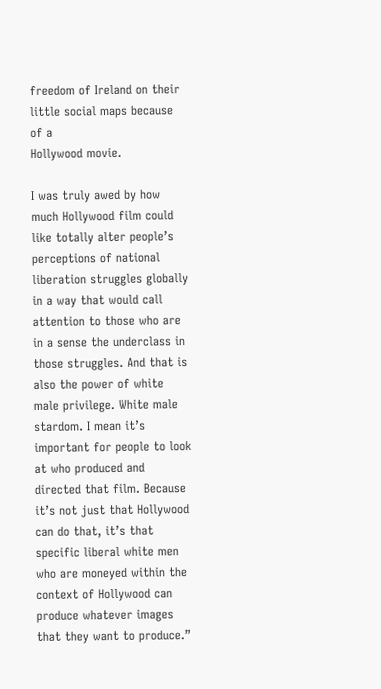freedom of Ireland on their little social maps because of a
Hollywood movie.

I was truly awed by how much Hollywood film could like totally alter people’s perceptions of national liberation struggles globally in a way that would call attention to those who are in a sense the underclass in those struggles. And that is also the power of white male privilege. White male stardom. I mean it’s important for people to look at who produced and directed that film. Because it’s not just that Hollywood can do that, it’s that specific liberal white men who are moneyed within the context of Hollywood can produce whatever images that they want to produce.”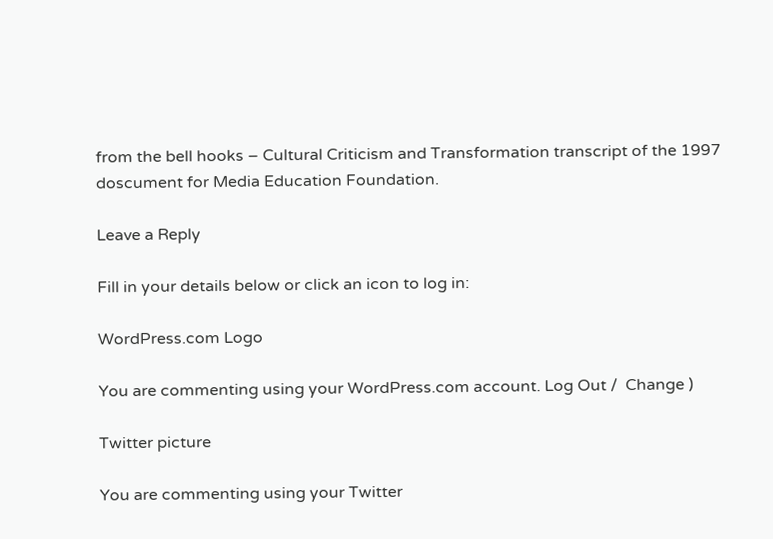from the bell hooks – Cultural Criticism and Transformation transcript of the 1997 doscument for Media Education Foundation.

Leave a Reply

Fill in your details below or click an icon to log in:

WordPress.com Logo

You are commenting using your WordPress.com account. Log Out /  Change )

Twitter picture

You are commenting using your Twitter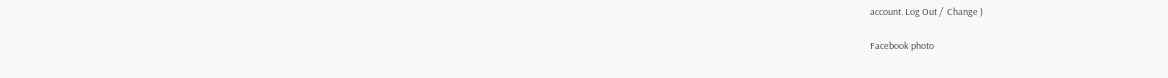account. Log Out /  Change )

Facebook photo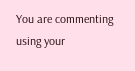You are commenting using your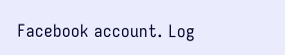Facebook account. Log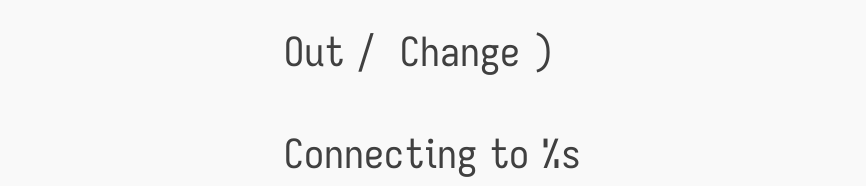Out /  Change )

Connecting to %s